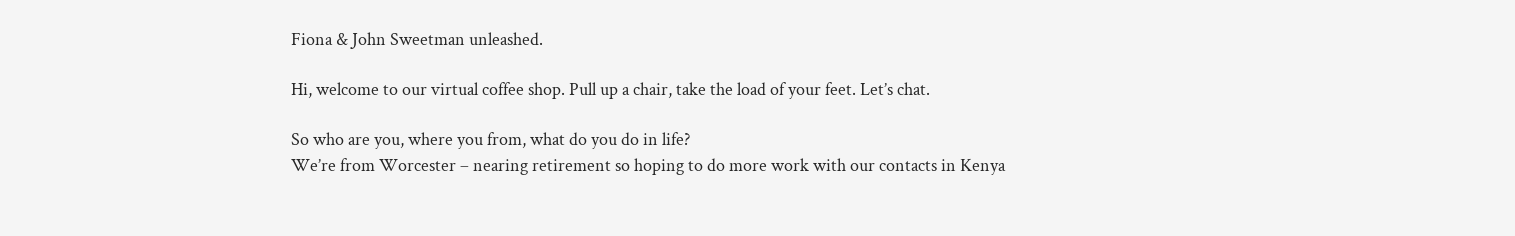Fiona & John Sweetman unleashed.

Hi, welcome to our virtual coffee shop. Pull up a chair, take the load of your feet. Let’s chat.

So who are you, where you from, what do you do in life?
We’re from Worcester – nearing retirement so hoping to do more work with our contacts in Kenya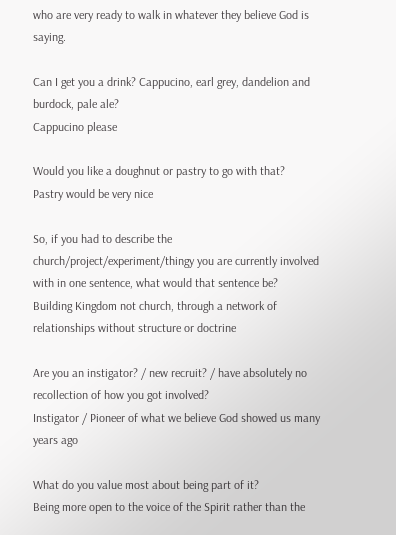who are very ready to walk in whatever they believe God is saying.

Can I get you a drink? Cappucino, earl grey, dandelion and burdock, pale ale?
Cappucino please

Would you like a doughnut or pastry to go with that?
Pastry would be very nice

So, if you had to describe the church/project/experiment/thingy you are currently involved with in one sentence, what would that sentence be?
Building Kingdom not church, through a network of relationships without structure or doctrine

Are you an instigator? / new recruit? / have absolutely no recollection of how you got involved?
Instigator / Pioneer of what we believe God showed us many years ago

What do you value most about being part of it?
Being more open to the voice of the Spirit rather than the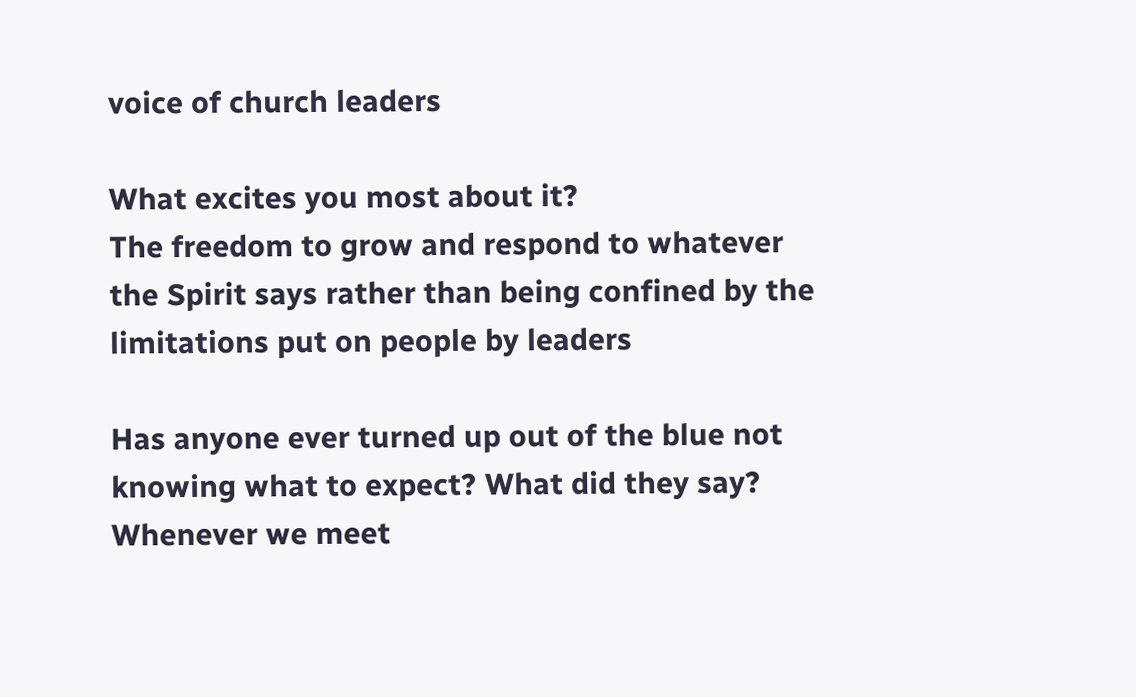voice of church leaders

What excites you most about it?
The freedom to grow and respond to whatever the Spirit says rather than being confined by the limitations put on people by leaders

Has anyone ever turned up out of the blue not knowing what to expect? What did they say?
Whenever we meet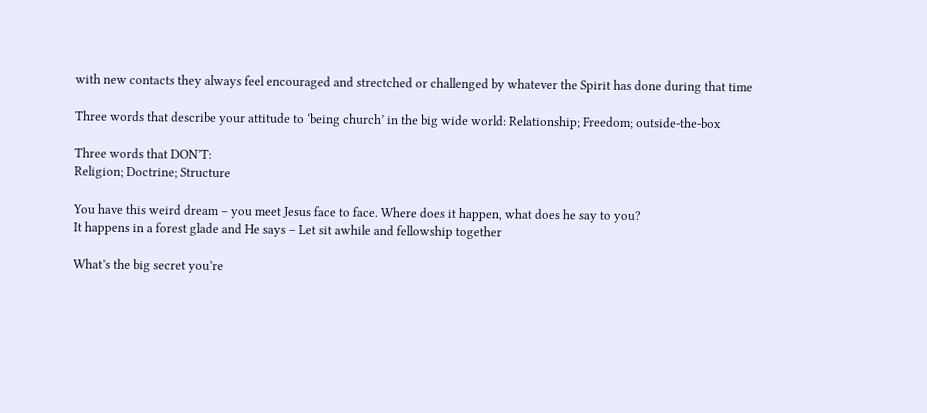with new contacts they always feel encouraged and strectched or challenged by whatever the Spirit has done during that time

Three words that describe your attitude to ‘being church’ in the big wide world: Relationship; Freedom; outside-the-box

Three words that DON’T:
Religion; Doctrine; Structure

You have this weird dream – you meet Jesus face to face. Where does it happen, what does he say to you?
It happens in a forest glade and He says – Let sit awhile and fellowship together

What’s the big secret you’re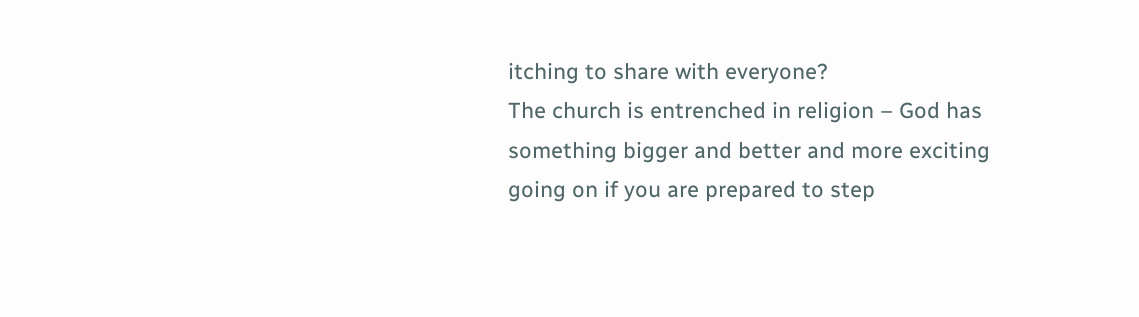itching to share with everyone?
The church is entrenched in religion – God has something bigger and better and more exciting going on if you are prepared to step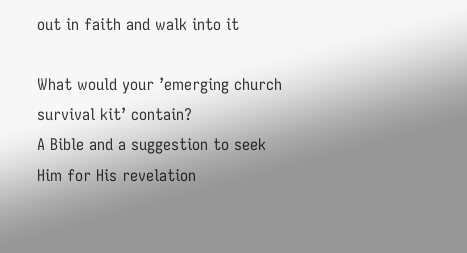out in faith and walk into it

What would your ’emerging church survival kit’ contain?
A Bible and a suggestion to seek Him for His revelation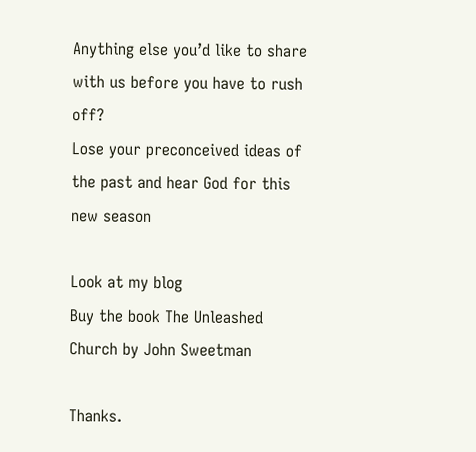Anything else you’d like to share with us before you have to rush off?
Lose your preconceived ideas of the past and hear God for this new season

Look at my blog
Buy the book The Unleashed Church by John Sweetman

Thanks.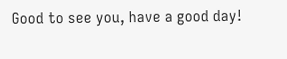Good to see you, have a good day!